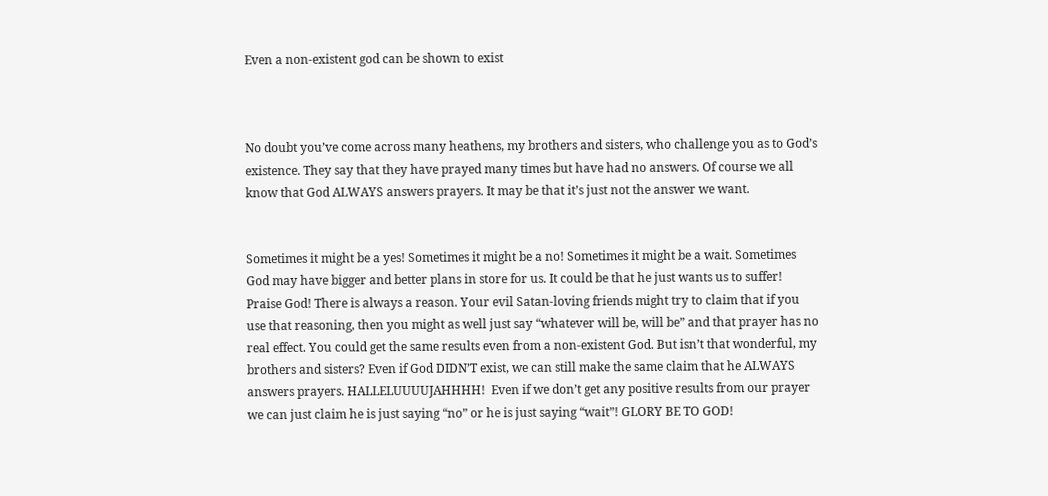Even a non-existent god can be shown to exist



No doubt you’ve come across many heathens, my brothers and sisters, who challenge you as to God’s existence. They say that they have prayed many times but have had no answers. Of course we all know that God ALWAYS answers prayers. It may be that it’s just not the answer we want.


Sometimes it might be a yes! Sometimes it might be a no! Sometimes it might be a wait. Sometimes God may have bigger and better plans in store for us. It could be that he just wants us to suffer! Praise God! There is always a reason. Your evil Satan-loving friends might try to claim that if you use that reasoning, then you might as well just say “whatever will be, will be” and that prayer has no real effect. You could get the same results even from a non-existent God. But isn’t that wonderful, my brothers and sisters? Even if God DIDN’T exist, we can still make the same claim that he ALWAYS answers prayers. HALLELUUUUJAHHHH!  Even if we don’t get any positive results from our prayer we can just claim he is just saying “no” or he is just saying “wait”! GLORY BE TO GOD!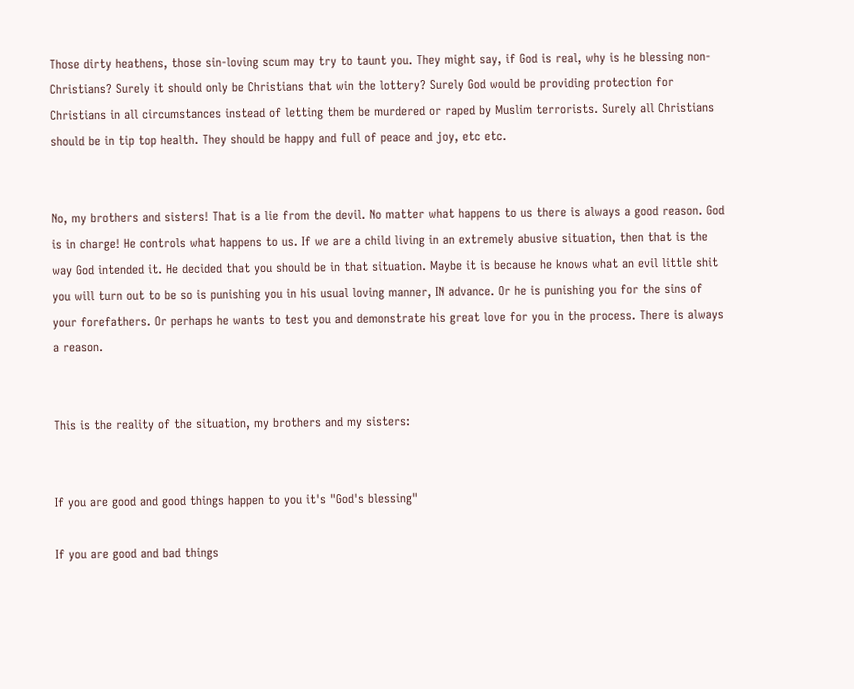Those dirty heathens, those sin-loving scum may try to taunt you. They might say, if God is real, why is he blessing non-Christians? Surely it should only be Christians that win the lottery? Surely God would be providing protection for Christians in all circumstances instead of letting them be murdered or raped by Muslim terrorists. Surely all Christians should be in tip top health. They should be happy and full of peace and joy, etc etc.


No, my brothers and sisters! That is a lie from the devil. No matter what happens to us there is always a good reason. God is in charge! He controls what happens to us. If we are a child living in an extremely abusive situation, then that is the way God intended it. He decided that you should be in that situation. Maybe it is because he knows what an evil little shit you will turn out to be so is punishing you in his usual loving manner, IN advance. Or he is punishing you for the sins of your forefathers. Or perhaps he wants to test you and demonstrate his great love for you in the process. There is always a reason.


This is the reality of the situation, my brothers and my sisters:


If you are good and good things happen to you it's "God's blessing"

If you are good and bad things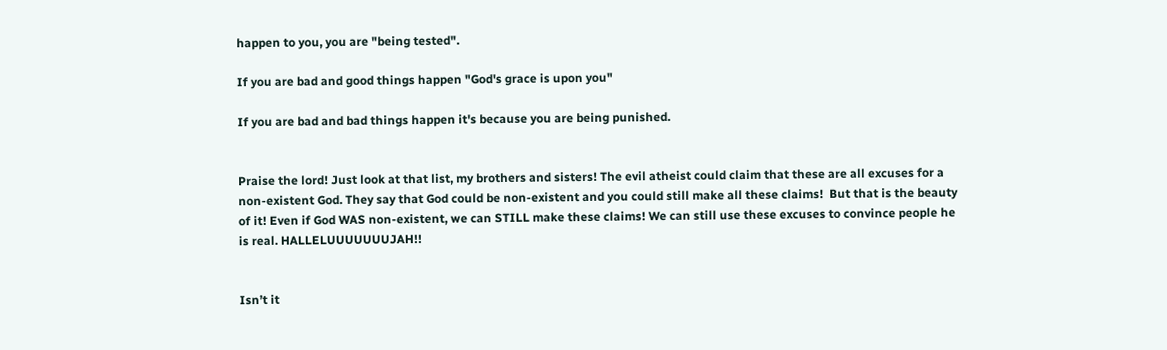happen to you, you are "being tested".

If you are bad and good things happen "God's grace is upon you"

If you are bad and bad things happen it's because you are being punished.


Praise the lord! Just look at that list, my brothers and sisters! The evil atheist could claim that these are all excuses for a non-existent God. They say that God could be non-existent and you could still make all these claims!  But that is the beauty of it! Even if God WAS non-existent, we can STILL make these claims! We can still use these excuses to convince people he is real. HALLELUUUUUUUJAH!!


Isn’t it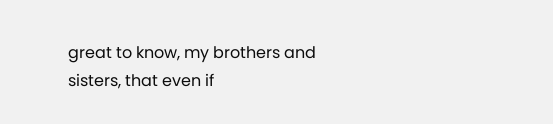great to know, my brothers and sisters, that even if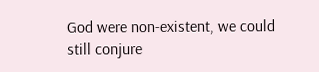God were non-existent, we could still conjure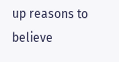up reasons to believe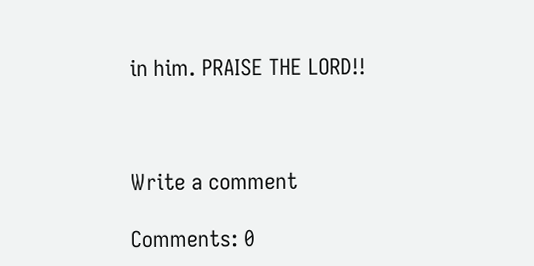in him. PRAISE THE LORD!!



Write a comment

Comments: 0